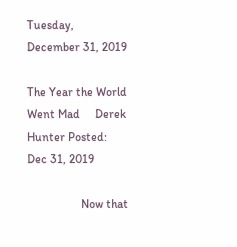Tuesday, December 31, 2019

The Year the World Went Mad     Derek Hunter Posted: Dec 31, 2019

                  Now that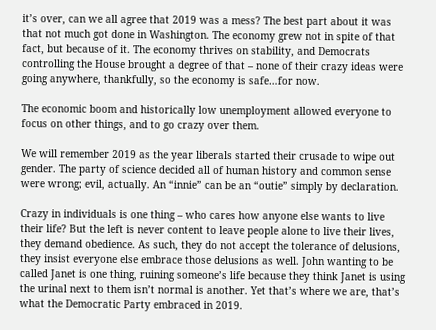it’s over, can we all agree that 2019 was a mess? The best part about it was that not much got done in Washington. The economy grew not in spite of that fact, but because of it. The economy thrives on stability, and Democrats controlling the House brought a degree of that – none of their crazy ideas were going anywhere, thankfully, so the economy is safe…for now.

The economic boom and historically low unemployment allowed everyone to focus on other things, and to go crazy over them.

We will remember 2019 as the year liberals started their crusade to wipe out gender. The party of science decided all of human history and common sense were wrong; evil, actually. An “innie” can be an “outie” simply by declaration.

Crazy in individuals is one thing – who cares how anyone else wants to live their life? But the left is never content to leave people alone to live their lives, they demand obedience. As such, they do not accept the tolerance of delusions, they insist everyone else embrace those delusions as well. John wanting to be called Janet is one thing, ruining someone’s life because they think Janet is using the urinal next to them isn’t normal is another. Yet that’s where we are, that’s what the Democratic Party embraced in 2019.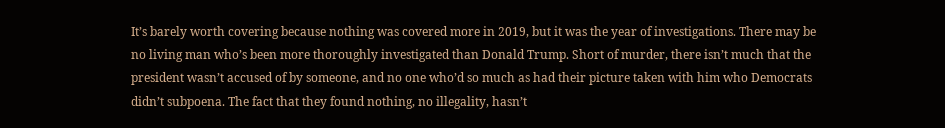It’s barely worth covering because nothing was covered more in 2019, but it was the year of investigations. There may be no living man who’s been more thoroughly investigated than Donald Trump. Short of murder, there isn’t much that the president wasn’t accused of by someone, and no one who’d so much as had their picture taken with him who Democrats didn’t subpoena. The fact that they found nothing, no illegality, hasn’t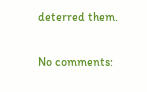deterred them.

No comments: